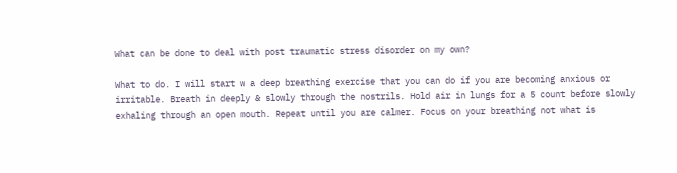What can be done to deal with post traumatic stress disorder on my own?

What to do. I will start w a deep breathing exercise that you can do if you are becoming anxious or irritable. Breath in deeply & slowly through the nostrils. Hold air in lungs for a 5 count before slowly exhaling through an open mouth. Repeat until you are calmer. Focus on your breathing not what is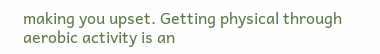making you upset. Getting physical through aerobic activity is an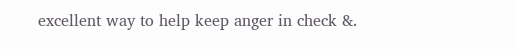excellent way to help keep anger in check &.